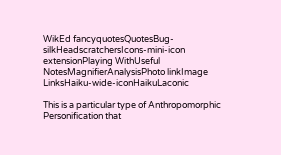WikEd fancyquotesQuotesBug-silkHeadscratchersIcons-mini-icon extensionPlaying WithUseful NotesMagnifierAnalysisPhoto linkImage LinksHaiku-wide-iconHaikuLaconic

This is a particular type of Anthropomorphic Personification that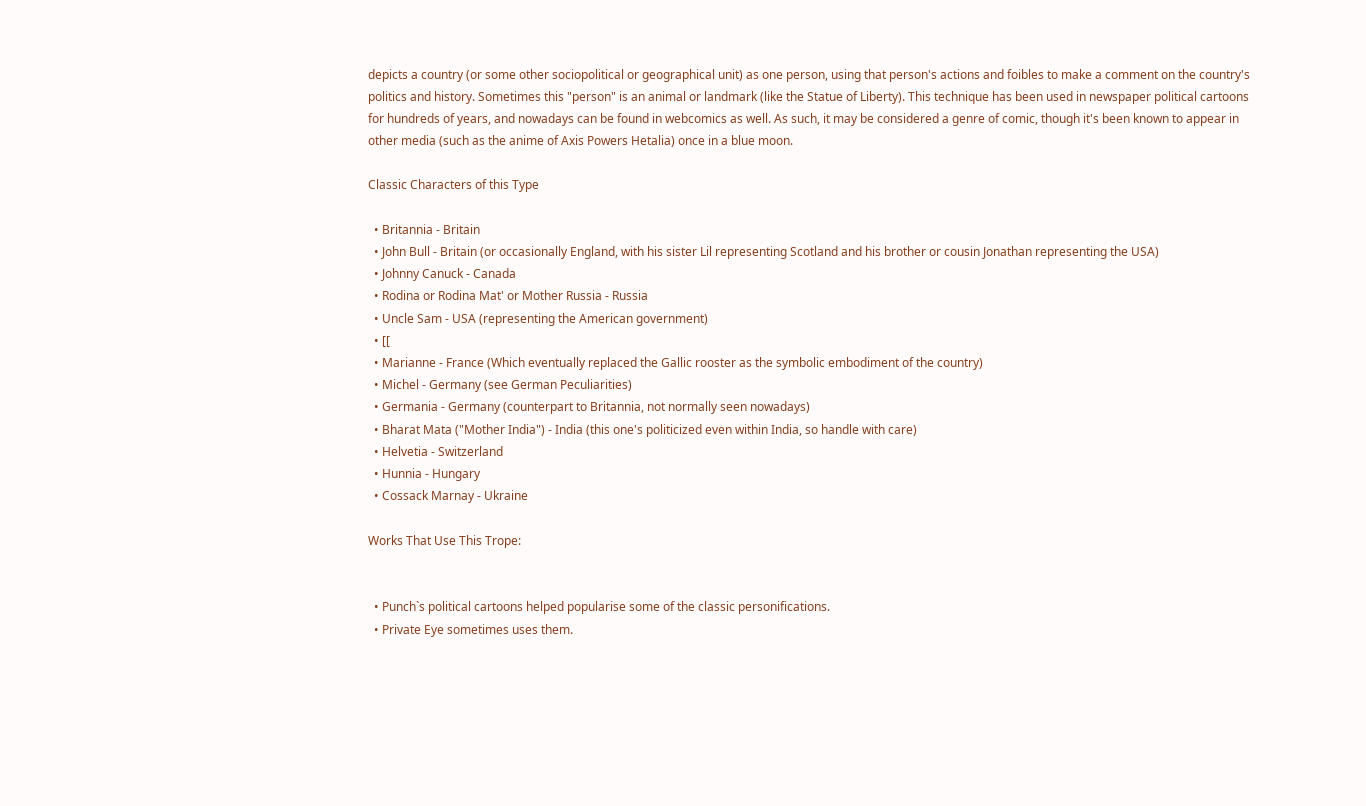depicts a country (or some other sociopolitical or geographical unit) as one person, using that person's actions and foibles to make a comment on the country's politics and history. Sometimes this "person" is an animal or landmark (like the Statue of Liberty). This technique has been used in newspaper political cartoons for hundreds of years, and nowadays can be found in webcomics as well. As such, it may be considered a genre of comic, though it's been known to appear in other media (such as the anime of Axis Powers Hetalia) once in a blue moon.

Classic Characters of this Type

  • Britannia - Britain
  • John Bull - Britain (or occasionally England, with his sister Lil representing Scotland and his brother or cousin Jonathan representing the USA)
  • Johnny Canuck - Canada
  • Rodina or Rodina Mat' or Mother Russia - Russia
  • Uncle Sam - USA (representing the American government)
  • [[
  • Marianne - France (Which eventually replaced the Gallic rooster as the symbolic embodiment of the country)
  • Michel - Germany (see German Peculiarities)
  • Germania - Germany (counterpart to Britannia, not normally seen nowadays)
  • Bharat Mata ("Mother India") - India (this one's politicized even within India, so handle with care)
  • Helvetia - Switzerland
  • Hunnia - Hungary
  • Cossack Marnay - Ukraine

Works That Use This Trope:


  • Punch`s political cartoons helped popularise some of the classic personifications.
  • Private Eye sometimes uses them.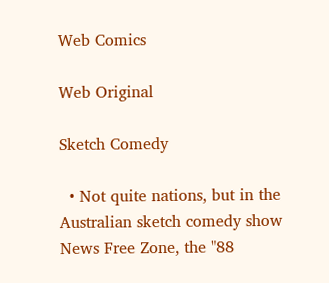Web Comics

Web Original

Sketch Comedy

  • Not quite nations, but in the Australian sketch comedy show News Free Zone, the "88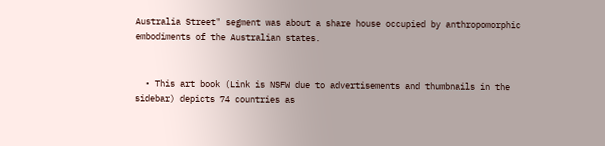Australia Street" segment was about a share house occupied by anthropomorphic embodiments of the Australian states.


  • This art book (Link is NSFW due to advertisements and thumbnails in the sidebar) depicts 74 countries as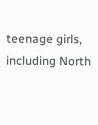teenage girls, including North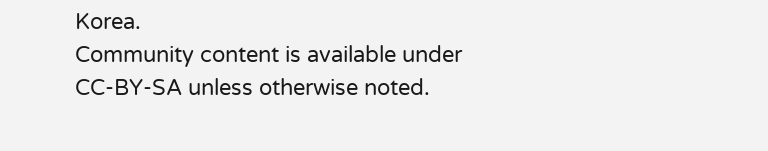Korea.
Community content is available under CC-BY-SA unless otherwise noted.